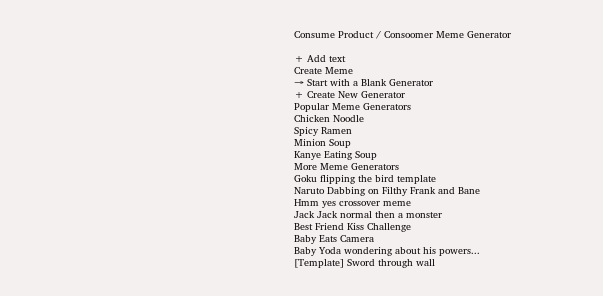Consume Product / Consoomer Meme Generator

+ Add text
Create Meme
→ Start with a Blank Generator
+ Create New Generator
Popular Meme Generators
Chicken Noodle
Spicy Ramen
Minion Soup
Kanye Eating Soup
More Meme Generators
Goku flipping the bird template
Naruto Dabbing on Filthy Frank and Bane
Hmm yes crossover meme
Jack Jack normal then a monster
Best Friend Kiss Challenge
Baby Eats Camera
Baby Yoda wondering about his powers...
[Template] Sword through wall